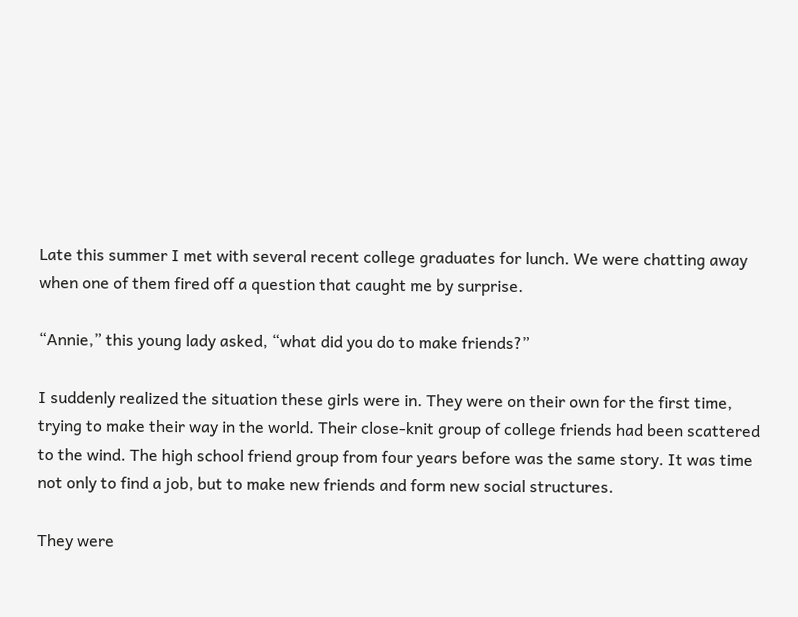Late this summer I met with several recent college graduates for lunch. We were chatting away when one of them fired off a question that caught me by surprise.

“Annie,” this young lady asked, “what did you do to make friends?”

I suddenly realized the situation these girls were in. They were on their own for the first time, trying to make their way in the world. Their close-knit group of college friends had been scattered to the wind. The high school friend group from four years before was the same story. It was time not only to find a job, but to make new friends and form new social structures.

They were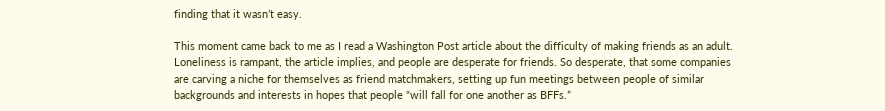finding that it wasn’t easy.

This moment came back to me as I read a Washington Post article about the difficulty of making friends as an adult. Loneliness is rampant, the article implies, and people are desperate for friends. So desperate, that some companies are carving a niche for themselves as friend matchmakers, setting up fun meetings between people of similar backgrounds and interests in hopes that people “will fall for one another as BFFs.”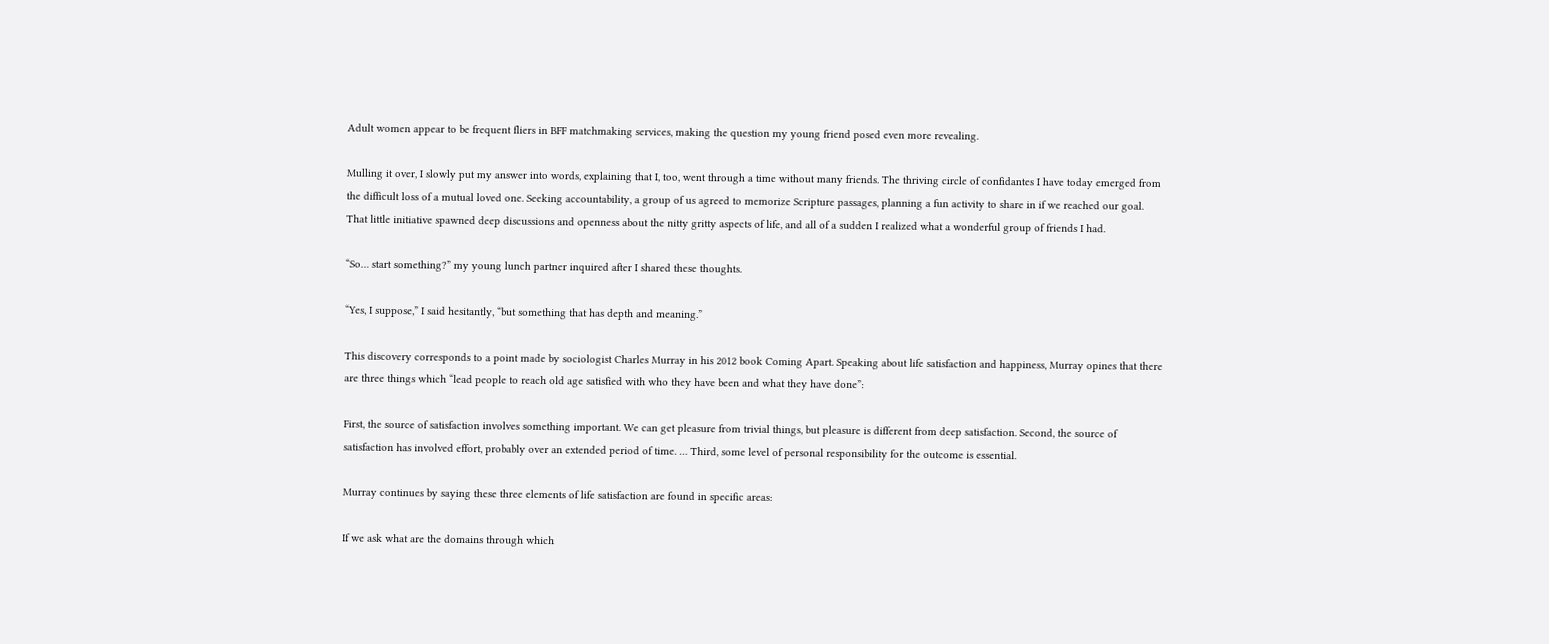Adult women appear to be frequent fliers in BFF matchmaking services, making the question my young friend posed even more revealing.

Mulling it over, I slowly put my answer into words, explaining that I, too, went through a time without many friends. The thriving circle of confidantes I have today emerged from the difficult loss of a mutual loved one. Seeking accountability, a group of us agreed to memorize Scripture passages, planning a fun activity to share in if we reached our goal. That little initiative spawned deep discussions and openness about the nitty gritty aspects of life, and all of a sudden I realized what a wonderful group of friends I had.

“So… start something?” my young lunch partner inquired after I shared these thoughts.

“Yes, I suppose,” I said hesitantly, “but something that has depth and meaning.”

This discovery corresponds to a point made by sociologist Charles Murray in his 2012 book Coming Apart. Speaking about life satisfaction and happiness, Murray opines that there are three things which “lead people to reach old age satisfied with who they have been and what they have done”:

First, the source of satisfaction involves something important. We can get pleasure from trivial things, but pleasure is different from deep satisfaction. Second, the source of satisfaction has involved effort, probably over an extended period of time. … Third, some level of personal responsibility for the outcome is essential.

Murray continues by saying these three elements of life satisfaction are found in specific areas:

If we ask what are the domains through which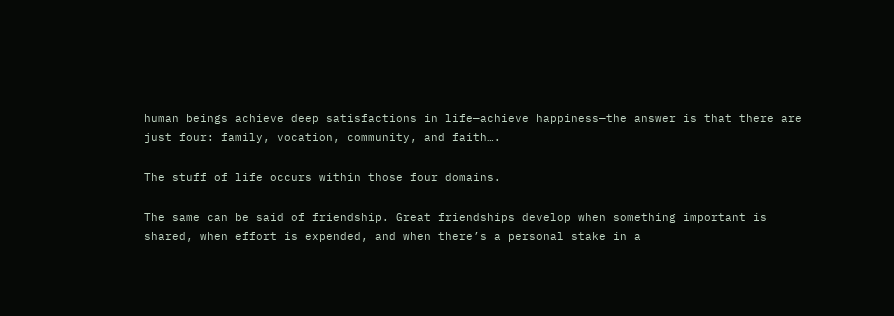human beings achieve deep satisfactions in life—achieve happiness—the answer is that there are just four: family, vocation, community, and faith….

The stuff of life occurs within those four domains.

The same can be said of friendship. Great friendships develop when something important is shared, when effort is expended, and when there’s a personal stake in a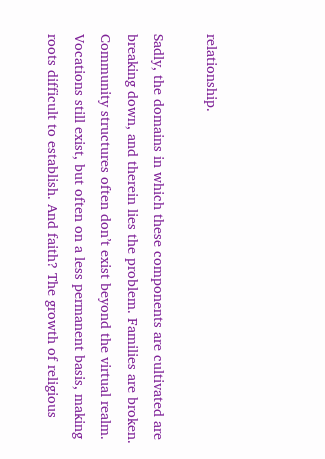relationship.

Sadly, the domains in which these components are cultivated are breaking down, and therein lies the problem. Families are broken. Community structures often don’t exist beyond the virtual realm. Vocations still exist, but often on a less permanent basis, making roots difficult to establish. And faith? The growth of religious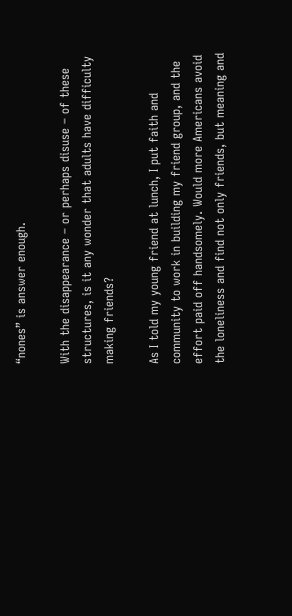“nones” is answer enough.

With the disappearance – or perhaps disuse – of these structures, is it any wonder that adults have difficulty making friends?

As I told my young friend at lunch, I put faith and community to work in building my friend group, and the effort paid off handsomely. Would more Americans avoid the loneliness and find not only friends, but meaning and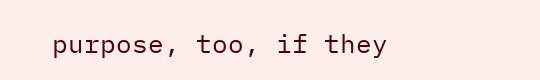purpose, too, if they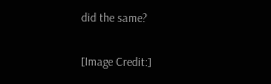did the same?

[Image Credit:]